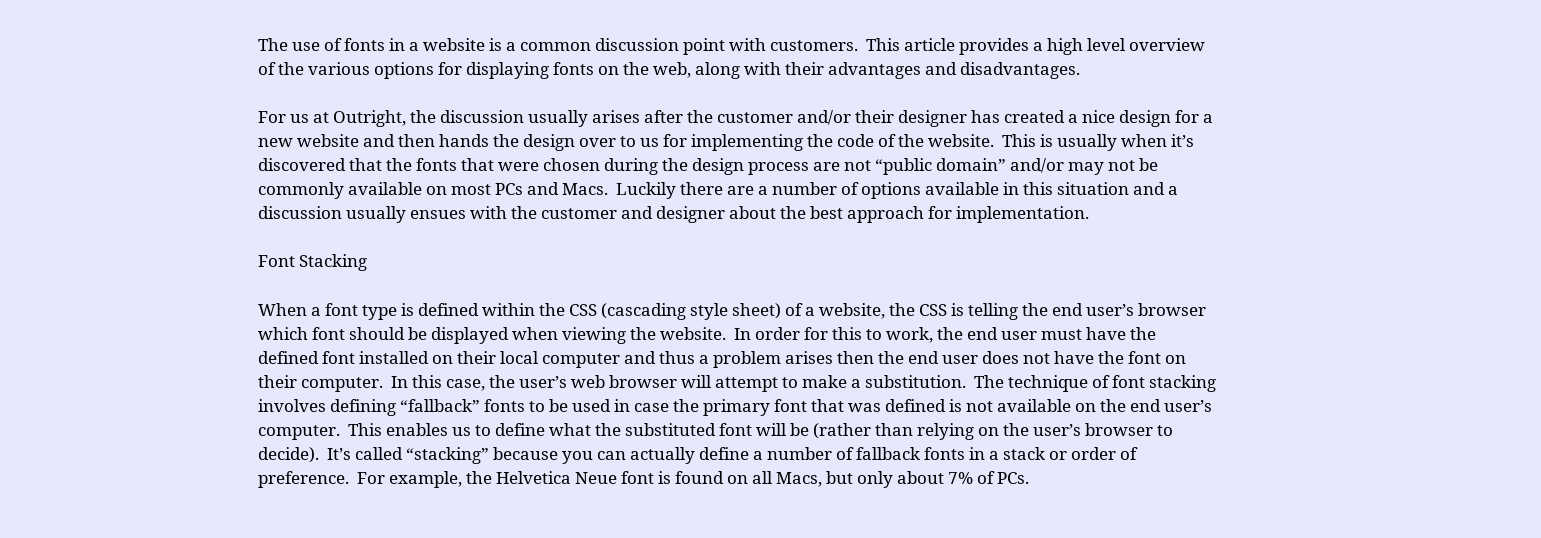The use of fonts in a website is a common discussion point with customers.  This article provides a high level overview of the various options for displaying fonts on the web, along with their advantages and disadvantages.

For us at Outright, the discussion usually arises after the customer and/or their designer has created a nice design for a new website and then hands the design over to us for implementing the code of the website.  This is usually when it’s discovered that the fonts that were chosen during the design process are not “public domain” and/or may not be commonly available on most PCs and Macs.  Luckily there are a number of options available in this situation and a discussion usually ensues with the customer and designer about the best approach for implementation.

Font Stacking

When a font type is defined within the CSS (cascading style sheet) of a website, the CSS is telling the end user’s browser which font should be displayed when viewing the website.  In order for this to work, the end user must have the defined font installed on their local computer and thus a problem arises then the end user does not have the font on their computer.  In this case, the user’s web browser will attempt to make a substitution.  The technique of font stacking involves defining “fallback” fonts to be used in case the primary font that was defined is not available on the end user’s computer.  This enables us to define what the substituted font will be (rather than relying on the user’s browser to decide).  It’s called “stacking” because you can actually define a number of fallback fonts in a stack or order of preference.  For example, the Helvetica Neue font is found on all Macs, but only about 7% of PCs.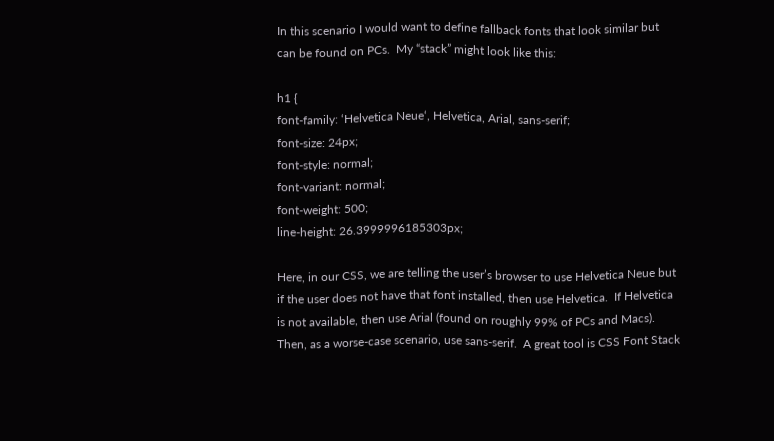In this scenario I would want to define fallback fonts that look similar but can be found on PCs.  My “stack” might look like this:

h1 {
font-family: ‘Helvetica Neue‘, Helvetica, Arial, sans-serif;
font-size: 24px;
font-style: normal;
font-variant: normal;
font-weight: 500;
line-height: 26.3999996185303px;

Here, in our CSS, we are telling the user’s browser to use Helvetica Neue but if the user does not have that font installed, then use Helvetica.  If Helvetica is not available, then use Arial (found on roughly 99% of PCs and Macs).  Then, as a worse-case scenario, use sans-serif.  A great tool is CSS Font Stack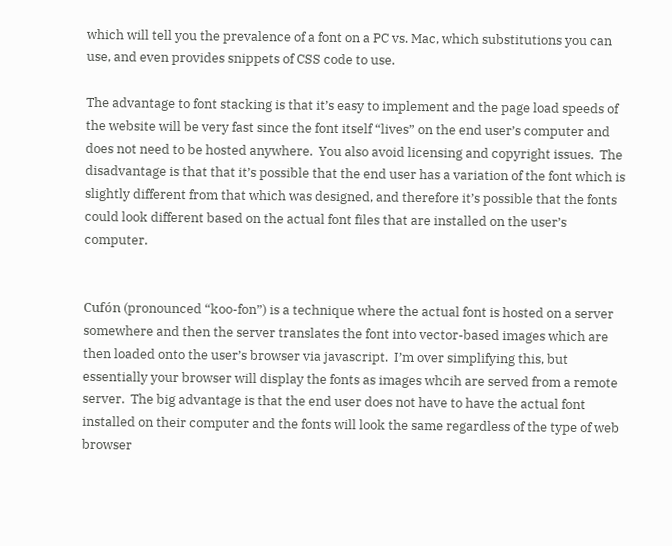which will tell you the prevalence of a font on a PC vs. Mac, which substitutions you can use, and even provides snippets of CSS code to use.

The advantage to font stacking is that it’s easy to implement and the page load speeds of the website will be very fast since the font itself “lives” on the end user’s computer and does not need to be hosted anywhere.  You also avoid licensing and copyright issues.  The disadvantage is that that it’s possible that the end user has a variation of the font which is slightly different from that which was designed, and therefore it’s possible that the fonts could look different based on the actual font files that are installed on the user’s computer.


Cufón (pronounced “koo-fon”) is a technique where the actual font is hosted on a server somewhere and then the server translates the font into vector-based images which are then loaded onto the user’s browser via javascript.  I’m over simplifying this, but essentially your browser will display the fonts as images whcih are served from a remote server.  The big advantage is that the end user does not have to have the actual font installed on their computer and the fonts will look the same regardless of the type of web browser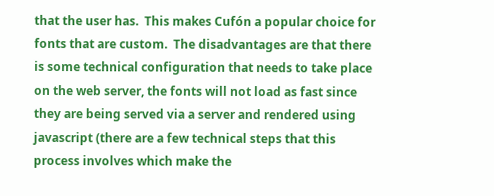that the user has.  This makes Cufón a popular choice for fonts that are custom.  The disadvantages are that there is some technical configuration that needs to take place on the web server, the fonts will not load as fast since they are being served via a server and rendered using javascript (there are a few technical steps that this process involves which make the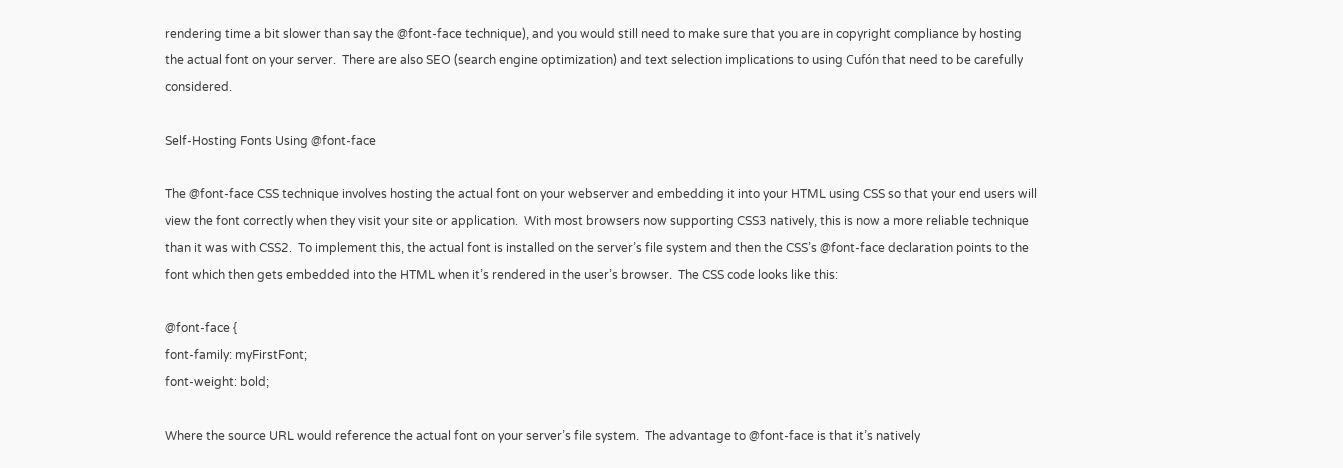rendering time a bit slower than say the @font-face technique), and you would still need to make sure that you are in copyright compliance by hosting the actual font on your server.  There are also SEO (search engine optimization) and text selection implications to using Cufón that need to be carefully considered.

Self-Hosting Fonts Using @font-face

The @font-face CSS technique involves hosting the actual font on your webserver and embedding it into your HTML using CSS so that your end users will view the font correctly when they visit your site or application.  With most browsers now supporting CSS3 natively, this is now a more reliable technique than it was with CSS2.  To implement this, the actual font is installed on the server’s file system and then the CSS’s @font-face declaration points to the font which then gets embedded into the HTML when it’s rendered in the user’s browser.  The CSS code looks like this:

@font-face {
font-family: myFirstFont;
font-weight: bold;

Where the source URL would reference the actual font on your server’s file system.  The advantage to @font-face is that it’s natively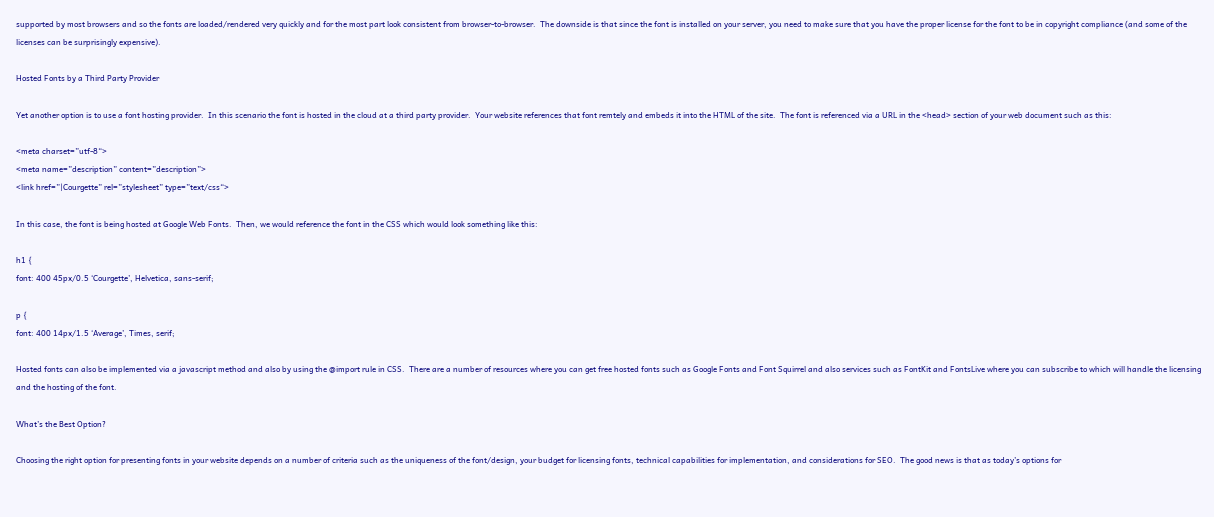supported by most browsers and so the fonts are loaded/rendered very quickly and for the most part look consistent from browser-to-browser.  The downside is that since the font is installed on your server, you need to make sure that you have the proper license for the font to be in copyright compliance (and some of the licenses can be surprisingly expensive).

Hosted Fonts by a Third Party Provider

Yet another option is to use a font hosting provider.  In this scenario the font is hosted in the cloud at a third party provider.  Your website references that font remtely and embeds it into the HTML of the site.  The font is referenced via a URL in the <head> section of your web document such as this:

<meta charset=”utf-8“>
<meta name=”description” content=”description”>
<link href=”|Courgette” rel=”stylesheet” type=”text/css“>

In this case, the font is being hosted at Google Web Fonts.  Then, we would reference the font in the CSS which would look something like this:

h1 {
font: 400 45px/0.5 ‘Courgette’, Helvetica, sans-serif;

p {
font: 400 14px/1.5 ‘Average’, Times, serif;

Hosted fonts can also be implemented via a javascript method and also by using the @import rule in CSS.  There are a number of resources where you can get free hosted fonts such as Google Fonts and Font Squirrel and also services such as FontKit and FontsLive where you can subscribe to which will handle the licensing and the hosting of the font.

What’s the Best Option?

Choosing the right option for presenting fonts in your website depends on a number of criteria such as the uniqueness of the font/design, your budget for licensing fonts, technical capabilities for implementation, and considerations for SEO.  The good news is that as today’s options for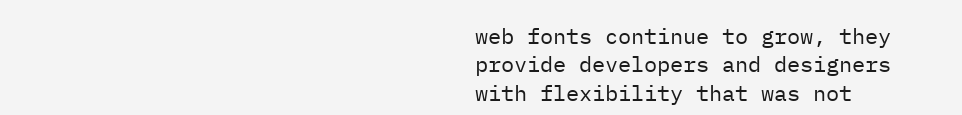web fonts continue to grow, they provide developers and designers with flexibility that was not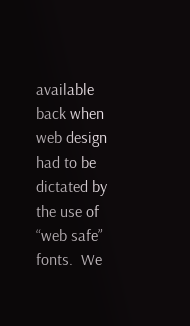available back when web design had to be dictated by the use of “web safe” fonts.  We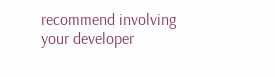recommend involving your developer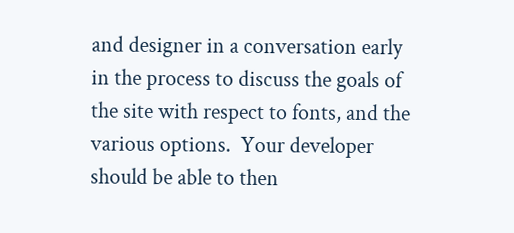and designer in a conversation early in the process to discuss the goals of the site with respect to fonts, and the various options.  Your developer should be able to then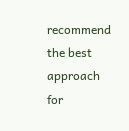recommend the best approach for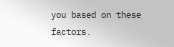you based on these factors.